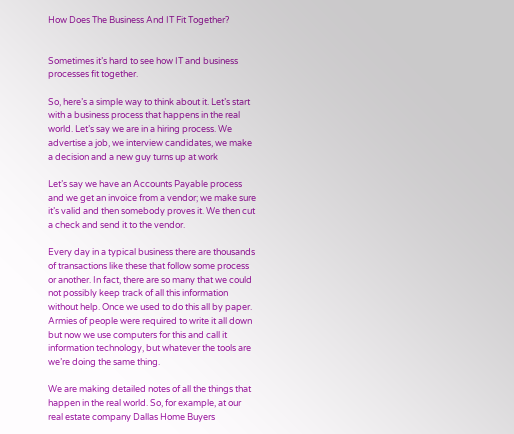How Does The Business And IT Fit Together?


Sometimes it’s hard to see how IT and business processes fit together.

So, here’s a simple way to think about it. Let’s start with a business process that happens in the real world. Let’s say we are in a hiring process. We advertise a job, we interview candidates, we make a decision and a new guy turns up at work

Let’s say we have an Accounts Payable process and we get an invoice from a vendor; we make sure it’s valid and then somebody proves it. We then cut a check and send it to the vendor.

Every day in a typical business there are thousands of transactions like these that follow some process or another. In fact, there are so many that we could not possibly keep track of all this information without help. Once we used to do this all by paper. Armies of people were required to write it all down but now we use computers for this and call it information technology, but whatever the tools are we’re doing the same thing.

We are making detailed notes of all the things that happen in the real world. So, for example, at our real estate company Dallas Home Buyers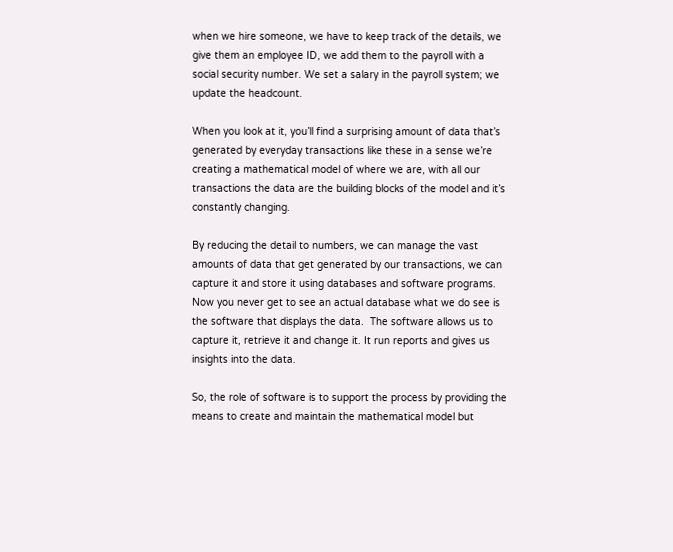when we hire someone, we have to keep track of the details, we give them an employee ID, we add them to the payroll with a social security number. We set a salary in the payroll system; we update the headcount.

When you look at it, you’ll find a surprising amount of data that’s generated by everyday transactions like these in a sense we’re creating a mathematical model of where we are, with all our transactions the data are the building blocks of the model and it’s constantly changing.

By reducing the detail to numbers, we can manage the vast amounts of data that get generated by our transactions, we can capture it and store it using databases and software programs. Now you never get to see an actual database what we do see is the software that displays the data.  The software allows us to capture it, retrieve it and change it. It run reports and gives us insights into the data.

So, the role of software is to support the process by providing the means to create and maintain the mathematical model but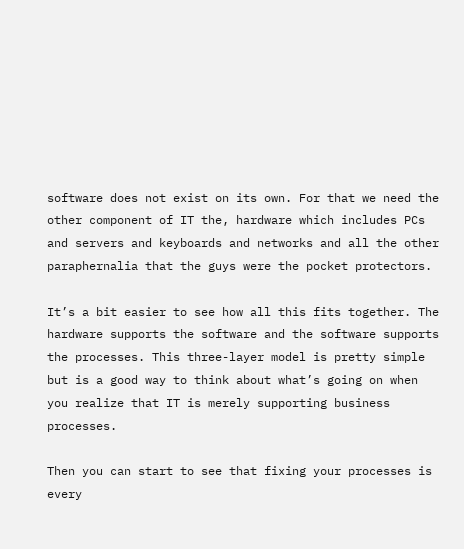software does not exist on its own. For that we need the other component of IT the, hardware which includes PCs and servers and keyboards and networks and all the other paraphernalia that the guys were the pocket protectors.

It’s a bit easier to see how all this fits together. The hardware supports the software and the software supports the processes. This three-layer model is pretty simple but is a good way to think about what’s going on when you realize that IT is merely supporting business processes.

Then you can start to see that fixing your processes is every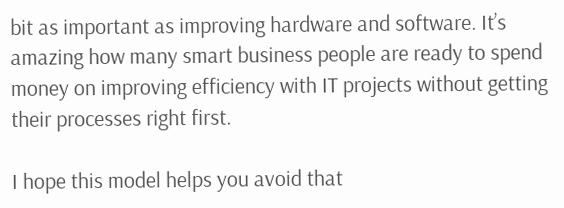bit as important as improving hardware and software. It’s amazing how many smart business people are ready to spend money on improving efficiency with IT projects without getting their processes right first.

I hope this model helps you avoid that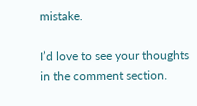mistake.

I’d love to see your thoughts in the comment section.